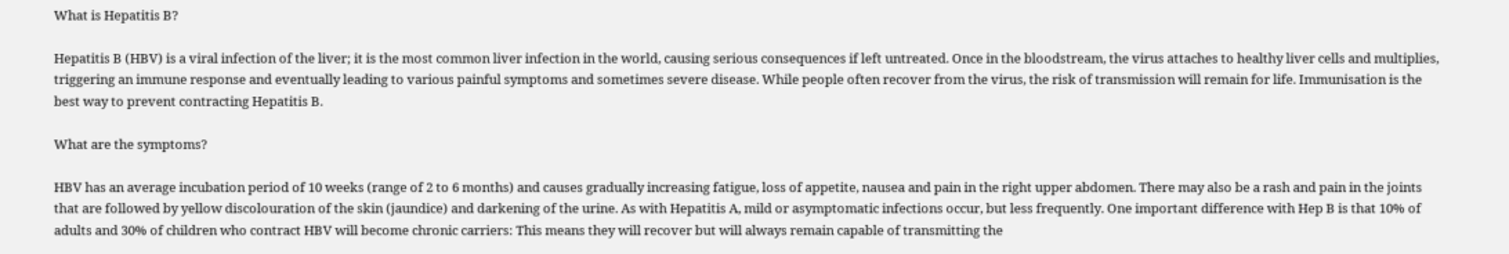What is Hepatitis B?

Hepatitis B (HBV) is a viral infection of the liver; it is the most common liver infection in the world, causing serious consequences if left untreated. Once in the bloodstream, the virus attaches to healthy liver cells and multiplies, triggering an immune response and eventually leading to various painful symptoms and sometimes severe disease. While people often recover from the virus, the risk of transmission will remain for life. Immunisation is the best way to prevent contracting Hepatitis B.

What are the symptoms?

HBV has an average incubation period of 10 weeks (range of 2 to 6 months) and causes gradually increasing fatigue, loss of appetite, nausea and pain in the right upper abdomen. There may also be a rash and pain in the joints that are followed by yellow discolouration of the skin (jaundice) and darkening of the urine. As with Hepatitis A, mild or asymptomatic infections occur, but less frequently. One important difference with Hep B is that 10% of adults and 30% of children who contract HBV will become chronic carriers: This means they will recover but will always remain capable of transmitting the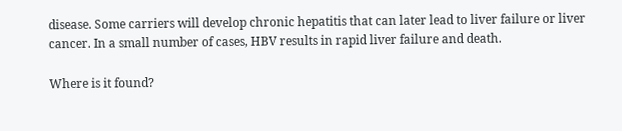disease. Some carriers will develop chronic hepatitis that can later lead to liver failure or liver cancer. In a small number of cases, HBV results in rapid liver failure and death.

Where is it found?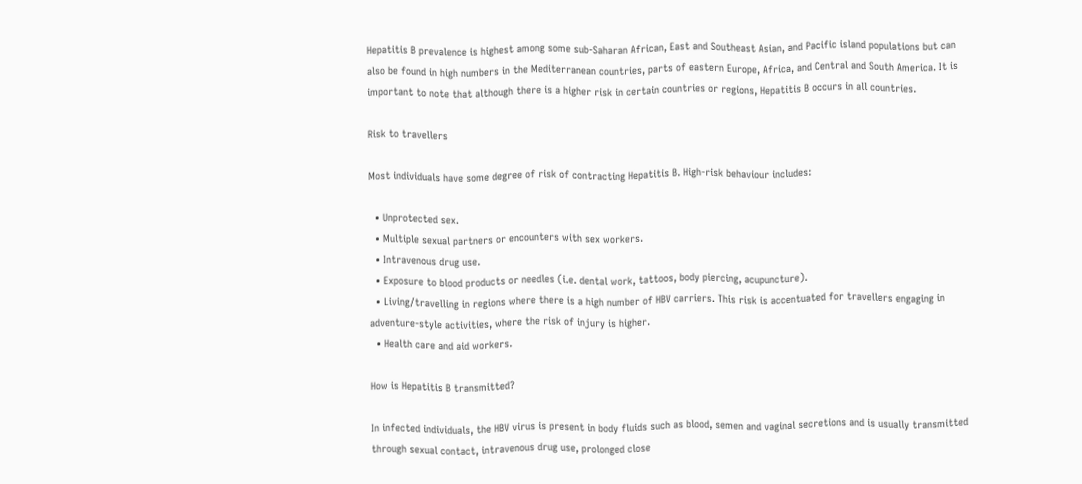Hepatitis B prevalence is highest among some sub-Saharan African, East and Southeast Asian, and Pacific island populations but can also be found in high numbers in the Mediterranean countries, parts of eastern Europe, Africa, and Central and South America. It is important to note that although there is a higher risk in certain countries or regions, Hepatitis B occurs in all countries.

Risk to travellers

Most individuals have some degree of risk of contracting Hepatitis B. High-risk behaviour includes:

  • Unprotected sex.
  • Multiple sexual partners or encounters with sex workers.
  • Intravenous drug use.
  • Exposure to blood products or needles (i.e. dental work, tattoos, body piercing, acupuncture).
  • Living/travelling in regions where there is a high number of HBV carriers. This risk is accentuated for travellers engaging in adventure-style activities, where the risk of injury is higher.
  • Health care and aid workers.

How is Hepatitis B transmitted?

In infected individuals, the HBV virus is present in body fluids such as blood, semen and vaginal secretions and is usually transmitted through sexual contact, intravenous drug use, prolonged close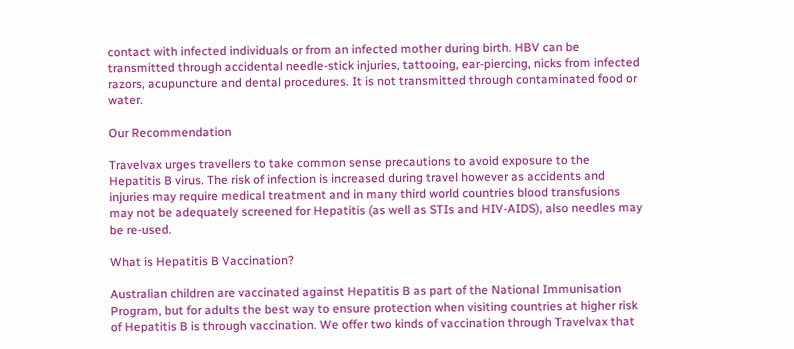contact with infected individuals or from an infected mother during birth. HBV can be transmitted through accidental needle-stick injuries, tattooing, ear-piercing, nicks from infected razors, acupuncture and dental procedures. It is not transmitted through contaminated food or water.

Our Recommendation

Travelvax urges travellers to take common sense precautions to avoid exposure to the Hepatitis B virus. The risk of infection is increased during travel however as accidents and injuries may require medical treatment and in many third world countries blood transfusions may not be adequately screened for Hepatitis (as well as STIs and HIV-AIDS), also needles may be re-used.

What is Hepatitis B Vaccination?

Australian children are vaccinated against Hepatitis B as part of the National Immunisation Program, but for adults the best way to ensure protection when visiting countries at higher risk of Hepatitis B is through vaccination. We offer two kinds of vaccination through Travelvax that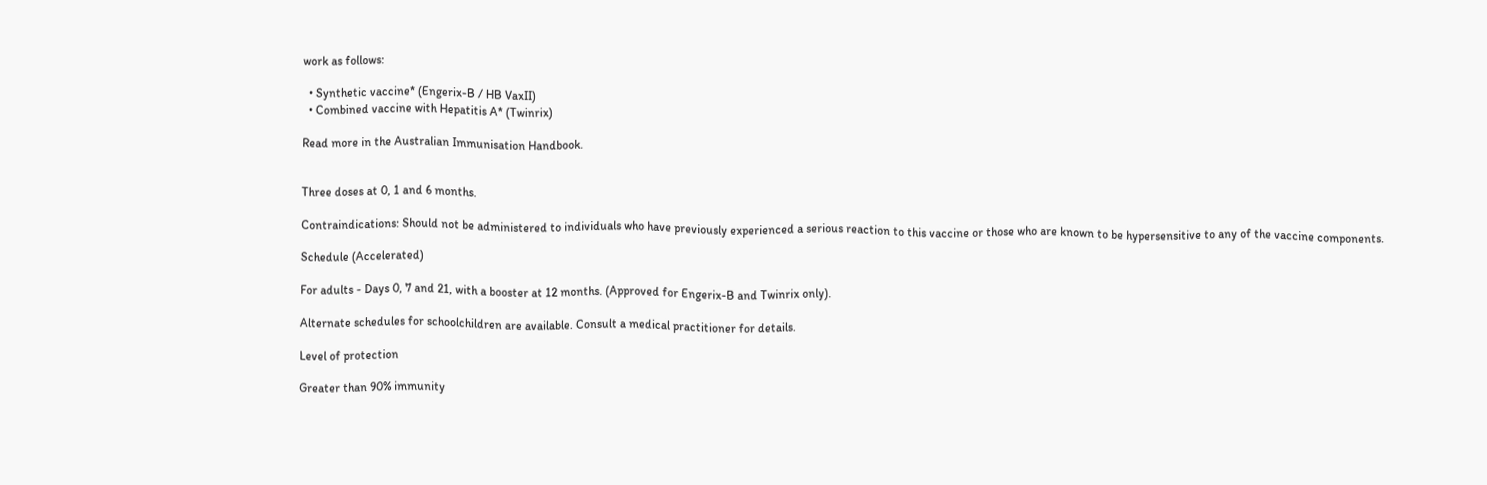work as follows:

  • Synthetic vaccine* (Engerix-B / HB VaxII)
  • Combined vaccine with Hepatitis A* (Twinrix)

Read more in the Australian Immunisation Handbook.


Three doses at 0, 1 and 6 months.

Contraindications: Should not be administered to individuals who have previously experienced a serious reaction to this vaccine or those who are known to be hypersensitive to any of the vaccine components.

Schedule (Accelerated)

For adults - Days 0, 7 and 21, with a booster at 12 months. (Approved for Engerix-B and Twinrix only).

Alternate schedules for schoolchildren are available. Consult a medical practitioner for details.

Level of protection

Greater than 90% immunity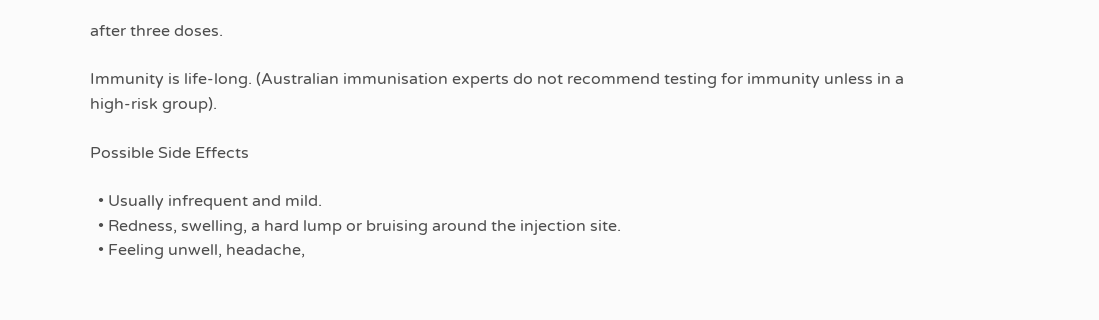after three doses.

Immunity is life-long. (Australian immunisation experts do not recommend testing for immunity unless in a high-risk group).

Possible Side Effects

  • Usually infrequent and mild.
  • Redness, swelling, a hard lump or bruising around the injection site.
  • Feeling unwell, headache,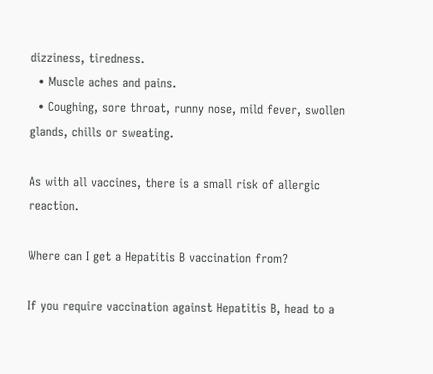dizziness, tiredness.
  • Muscle aches and pains.
  • Coughing, sore throat, runny nose, mild fever, swollen glands, chills or sweating.

As with all vaccines, there is a small risk of allergic reaction.

Where can I get a Hepatitis B vaccination from?

If you require vaccination against Hepatitis B, head to a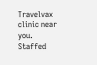Travelvax clinic near you. Staffed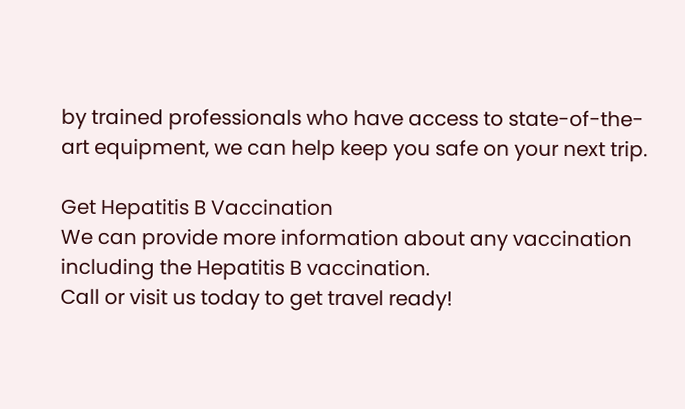by trained professionals who have access to state-of-the-art equipment, we can help keep you safe on your next trip.

Get Hepatitis B Vaccination
We can provide more information about any vaccination including the Hepatitis B vaccination.
Call or visit us today to get travel ready!